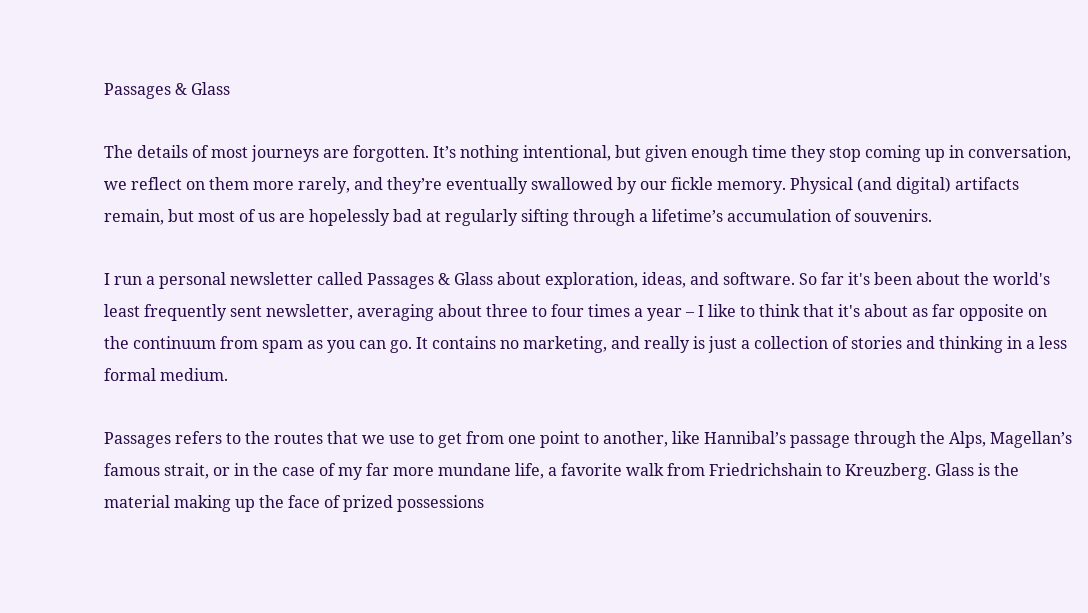Passages & Glass

The details of most journeys are forgotten. It’s nothing intentional, but given enough time they stop coming up in conversation, we reflect on them more rarely, and they’re eventually swallowed by our fickle memory. Physical (and digital) artifacts remain, but most of us are hopelessly bad at regularly sifting through a lifetime’s accumulation of souvenirs.

I run a personal newsletter called Passages & Glass about exploration, ideas, and software. So far it's been about the world's least frequently sent newsletter, averaging about three to four times a year – I like to think that it's about as far opposite on the continuum from spam as you can go. It contains no marketing, and really is just a collection of stories and thinking in a less formal medium.

Passages refers to the routes that we use to get from one point to another, like Hannibal’s passage through the Alps, Magellan’s famous strait, or in the case of my far more mundane life, a favorite walk from Friedrichshain to Kreuzberg. Glass is the material making up the face of prized possessions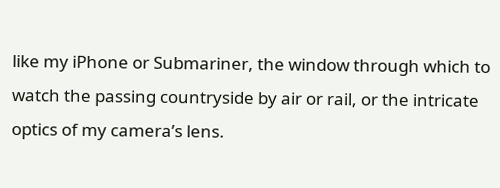like my iPhone or Submariner, the window through which to watch the passing countryside by air or rail, or the intricate optics of my camera’s lens.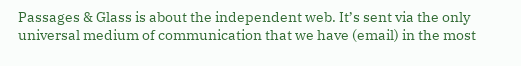Passages & Glass is about the independent web. It’s sent via the only universal medium of communication that we have (email) in the most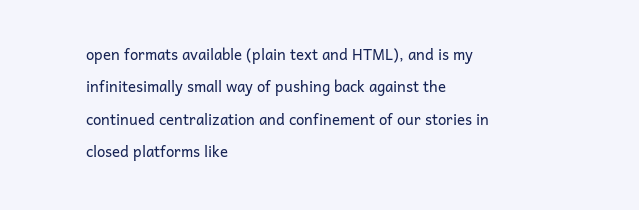open formats available (plain text and HTML), and is my infinitesimally small way of pushing back against the continued centralization and confinement of our stories in closed platforms like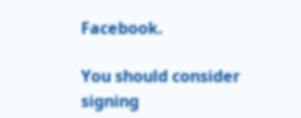Facebook.

You should consider signing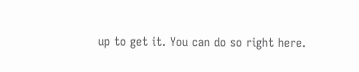up to get it. You can do so right here.